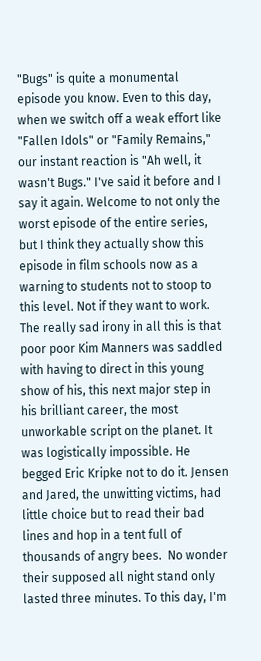"Bugs" is quite a monumental episode you know. Even to this day, when we switch off a weak effort like "Fallen Idols" or "Family Remains," our instant reaction is "Ah well, it wasn't Bugs." I've said it before and I say it again. Welcome to not only the worst episode of the entire series, but I think they actually show this episode in film schools now as a warning to students not to stoop to this level. Not if they want to work.  The really sad irony in all this is that poor poor Kim Manners was saddled with having to direct in this young show of his, this next major step in his brilliant career, the most unworkable script on the planet. It was logistically impossible. He begged Eric Kripke not to do it. Jensen and Jared, the unwitting victims, had little choice but to read their bad lines and hop in a tent full of thousands of angry bees.  No wonder their supposed all night stand only lasted three minutes. To this day, I'm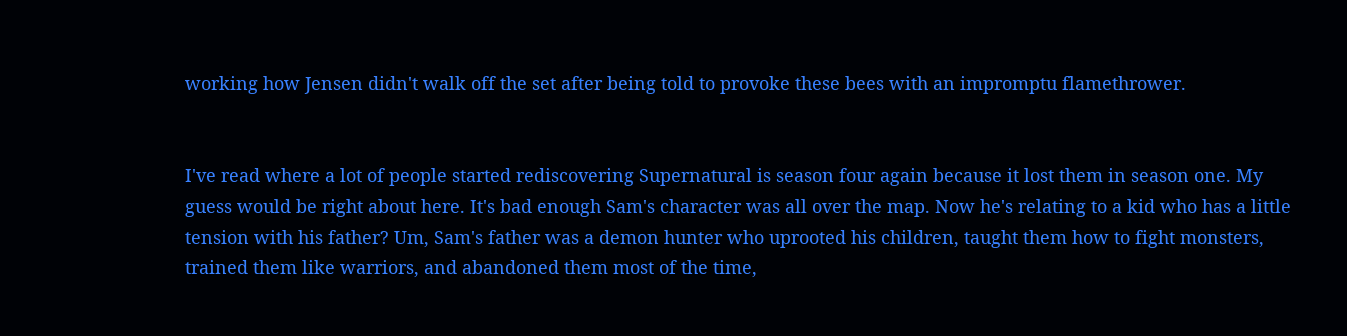working how Jensen didn't walk off the set after being told to provoke these bees with an impromptu flamethrower.


I've read where a lot of people started rediscovering Supernatural is season four again because it lost them in season one. My guess would be right about here. It's bad enough Sam's character was all over the map. Now he's relating to a kid who has a little tension with his father? Um, Sam's father was a demon hunter who uprooted his children, taught them how to fight monsters, trained them like warriors, and abandoned them most of the time,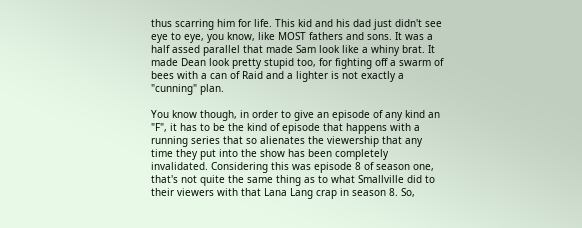thus scarring him for life. This kid and his dad just didn't see eye to eye, you know, like MOST fathers and sons. It was a half assed parallel that made Sam look like a whiny brat. It made Dean look pretty stupid too, for fighting off a swarm of bees with a can of Raid and a lighter is not exactly a "cunning" plan.

You know though, in order to give an episode of any kind an "F", it has to be the kind of episode that happens with a running series that so alienates the viewership that any time they put into the show has been completely invalidated. Considering this was episode 8 of season one, that's not quite the same thing as to what Smallville did to their viewers with that Lana Lang crap in season 8. So,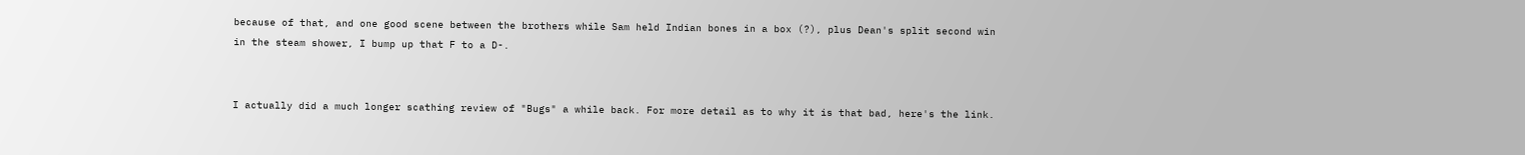because of that, and one good scene between the brothers while Sam held Indian bones in a box (?), plus Dean's split second win in the steam shower, I bump up that F to a D-.


I actually did a much longer scathing review of "Bugs" a while back. For more detail as to why it is that bad, here's the link.